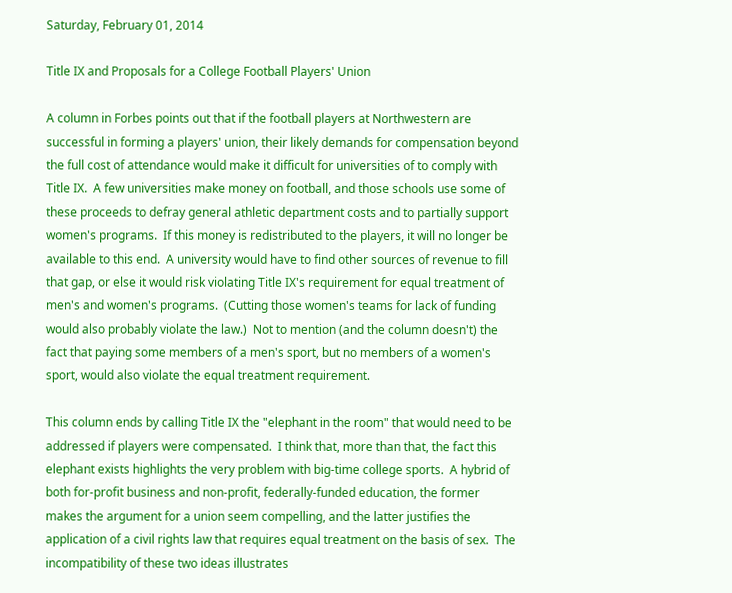Saturday, February 01, 2014

Title IX and Proposals for a College Football Players' Union

A column in Forbes points out that if the football players at Northwestern are successful in forming a players' union, their likely demands for compensation beyond the full cost of attendance would make it difficult for universities of to comply with Title IX.  A few universities make money on football, and those schools use some of these proceeds to defray general athletic department costs and to partially support women's programs.  If this money is redistributed to the players, it will no longer be available to this end.  A university would have to find other sources of revenue to fill that gap, or else it would risk violating Title IX's requirement for equal treatment of men's and women's programs.  (Cutting those women's teams for lack of funding would also probably violate the law.)  Not to mention (and the column doesn't) the fact that paying some members of a men's sport, but no members of a women's sport, would also violate the equal treatment requirement.

This column ends by calling Title IX the "elephant in the room" that would need to be addressed if players were compensated.  I think that, more than that, the fact this elephant exists highlights the very problem with big-time college sports.  A hybrid of both for-profit business and non-profit, federally-funded education, the former makes the argument for a union seem compelling, and the latter justifies the application of a civil rights law that requires equal treatment on the basis of sex.  The incompatibility of these two ideas illustrates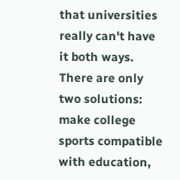that universities really can't have it both ways.  There are only two solutions: make college sports compatible with education,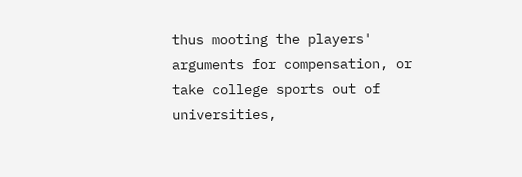thus mooting the players' arguments for compensation, or take college sports out of universities,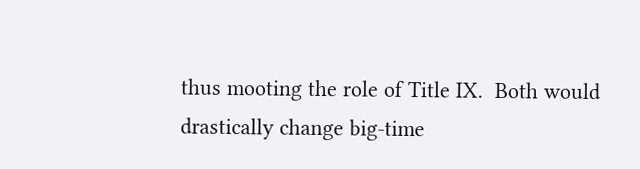thus mooting the role of Title IX.  Both would drastically change big-time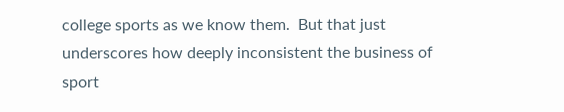college sports as we know them.  But that just underscores how deeply inconsistent the business of sport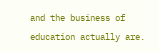and the business of education actually are.